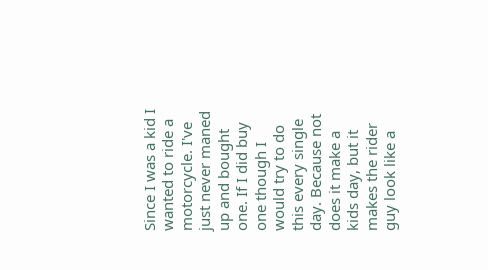Since I was a kid I wanted to ride a motorcycle. I've just never maned up and bought one. If I did buy one though I would try to do this every single day. Because not does it make a kids day, but it makes the rider guy look like a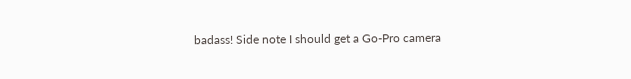badass! Side note I should get a Go-Pro camera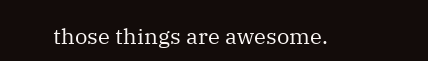those things are awesome.